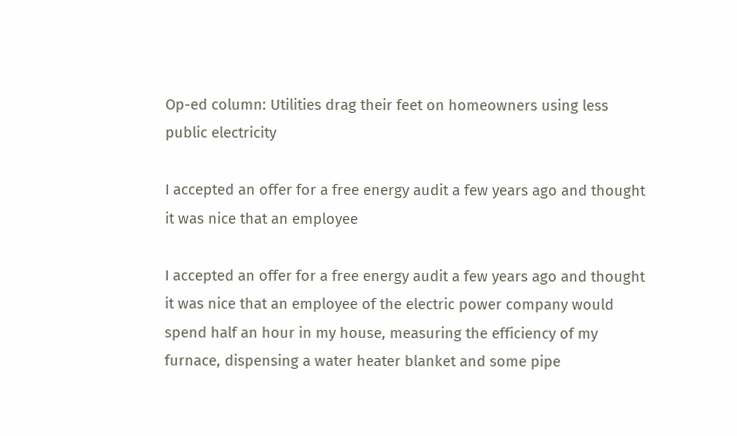Op-ed column: Utilities drag their feet on homeowners using less public electricity

I accepted an offer for a free energy audit a few years ago and thought it was nice that an employee

I accepted an offer for a free energy audit a few years ago and thought it was nice that an employee of the electric power company would spend half an hour in my house, measuring the efficiency of my furnace, dispensing a water heater blanket and some pipe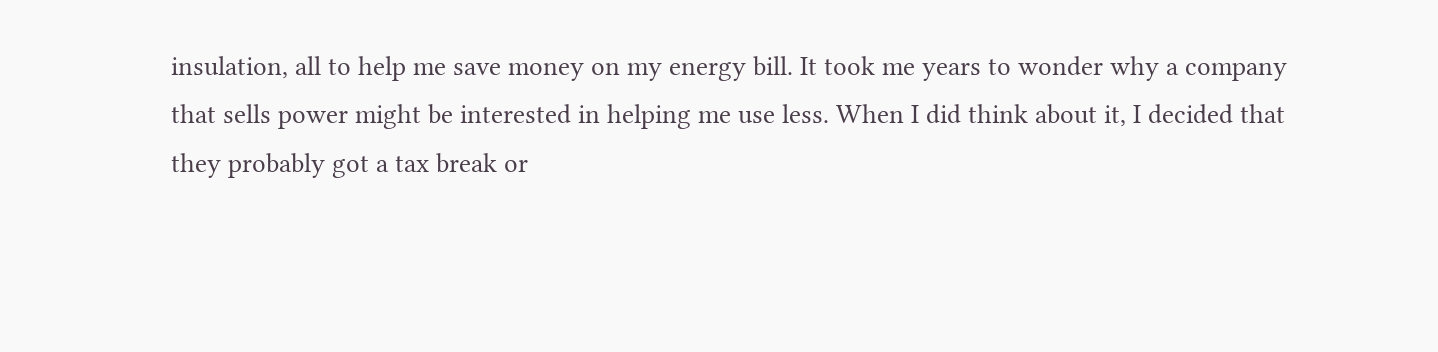insulation, all to help me save money on my energy bill. It took me years to wonder why a company that sells power might be interested in helping me use less. When I did think about it, I decided that they probably got a tax break or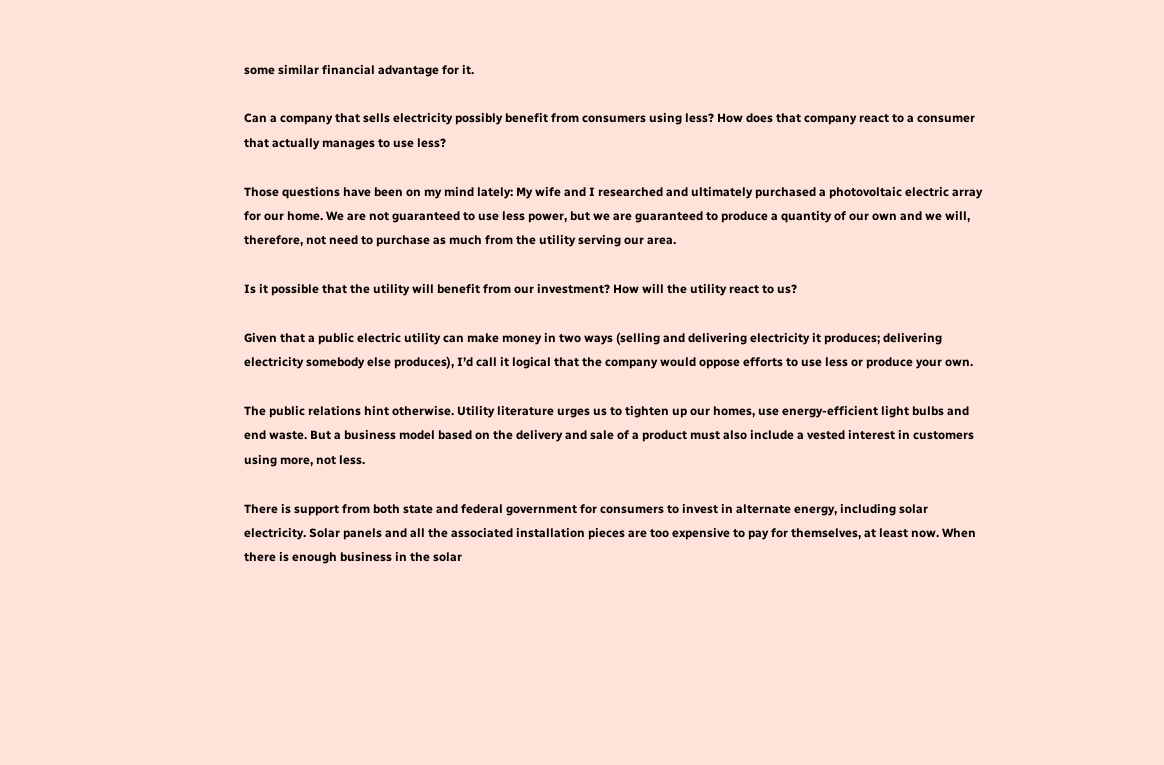some similar financial advantage for it.

Can a company that sells electricity possibly benefit from consumers using less? How does that company react to a consumer that actually manages to use less?

Those questions have been on my mind lately: My wife and I researched and ultimately purchased a photovoltaic electric array for our home. We are not guaranteed to use less power, but we are guaranteed to produce a quantity of our own and we will, therefore, not need to purchase as much from the utility serving our area.

Is it possible that the utility will benefit from our investment? How will the utility react to us?

Given that a public electric utility can make money in two ways (selling and delivering electricity it produces; delivering electricity somebody else produces), I’d call it logical that the company would oppose efforts to use less or produce your own.

The public relations hint otherwise. Utility literature urges us to tighten up our homes, use energy-efficient light bulbs and end waste. But a business model based on the delivery and sale of a product must also include a vested interest in customers using more, not less.

There is support from both state and federal government for consumers to invest in alternate energy, including solar electricity. Solar panels and all the associated installation pieces are too expensive to pay for themselves, at least now. When there is enough business in the solar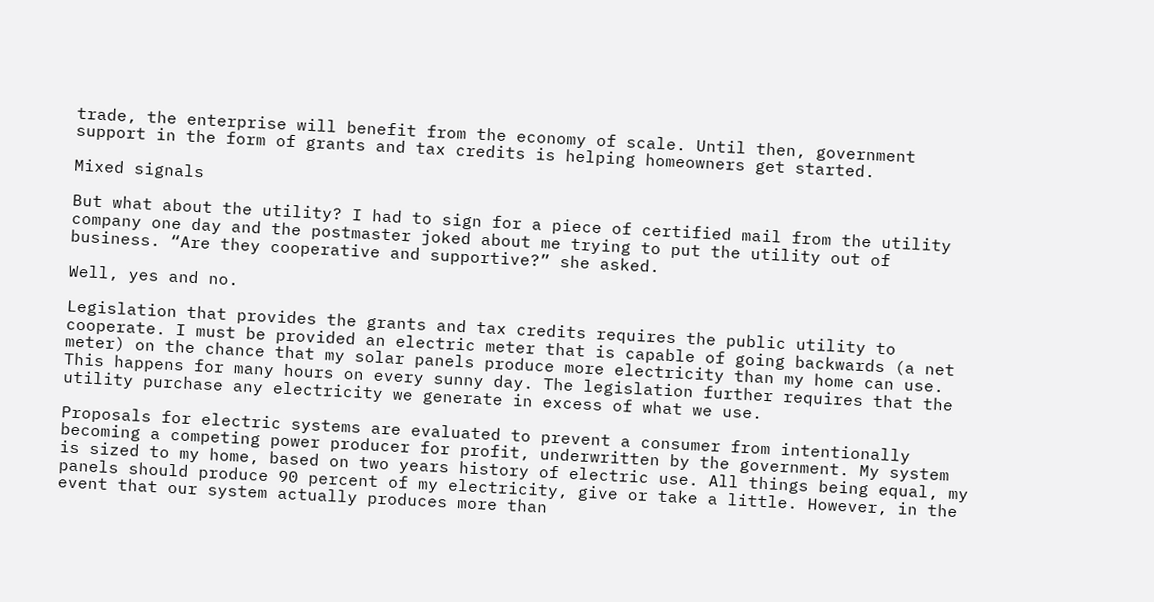trade, the enterprise will benefit from the economy of scale. Until then, government support in the form of grants and tax credits is helping homeowners get started.

Mixed signals

But what about the utility? I had to sign for a piece of certified mail from the utility company one day and the postmaster joked about me trying to put the utility out of business. “Are they cooperative and supportive?” she asked.

Well, yes and no.

Legislation that provides the grants and tax credits requires the public utility to cooperate. I must be provided an electric meter that is capable of going backwards (a net meter) on the chance that my solar panels produce more electricity than my home can use. This happens for many hours on every sunny day. The legislation further requires that the utility purchase any electricity we generate in excess of what we use.

Proposals for electric systems are evaluated to prevent a consumer from intentionally becoming a competing power producer for profit, underwritten by the government. My system is sized to my home, based on two years history of electric use. All things being equal, my panels should produce 90 percent of my electricity, give or take a little. However, in the event that our system actually produces more than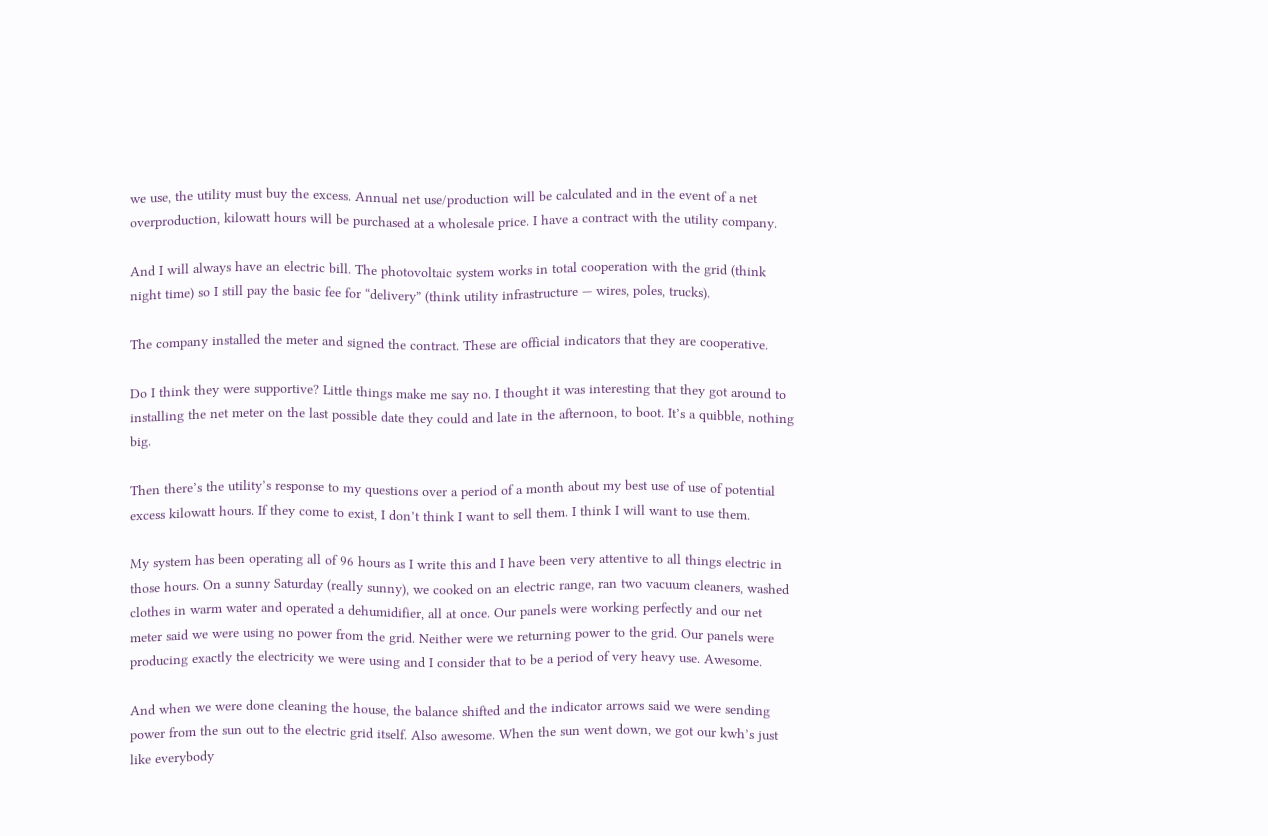we use, the utility must buy the excess. Annual net use/production will be calculated and in the event of a net overproduction, kilowatt hours will be purchased at a wholesale price. I have a contract with the utility company.

And I will always have an electric bill. The photovoltaic system works in total cooperation with the grid (think night time) so I still pay the basic fee for “delivery” (think utility infrastructure — wires, poles, trucks).

The company installed the meter and signed the contract. These are official indicators that they are cooperative.

Do I think they were supportive? Little things make me say no. I thought it was interesting that they got around to installing the net meter on the last possible date they could and late in the afternoon, to boot. It’s a quibble, nothing big.

Then there’s the utility’s response to my questions over a period of a month about my best use of use of potential excess kilowatt hours. If they come to exist, I don’t think I want to sell them. I think I will want to use them.

My system has been operating all of 96 hours as I write this and I have been very attentive to all things electric in those hours. On a sunny Saturday (really sunny), we cooked on an electric range, ran two vacuum cleaners, washed clothes in warm water and operated a dehumidifier, all at once. Our panels were working perfectly and our net meter said we were using no power from the grid. Neither were we returning power to the grid. Our panels were producing exactly the electricity we were using and I consider that to be a period of very heavy use. Awesome.

And when we were done cleaning the house, the balance shifted and the indicator arrows said we were sending power from the sun out to the electric grid itself. Also awesome. When the sun went down, we got our kwh’s just like everybody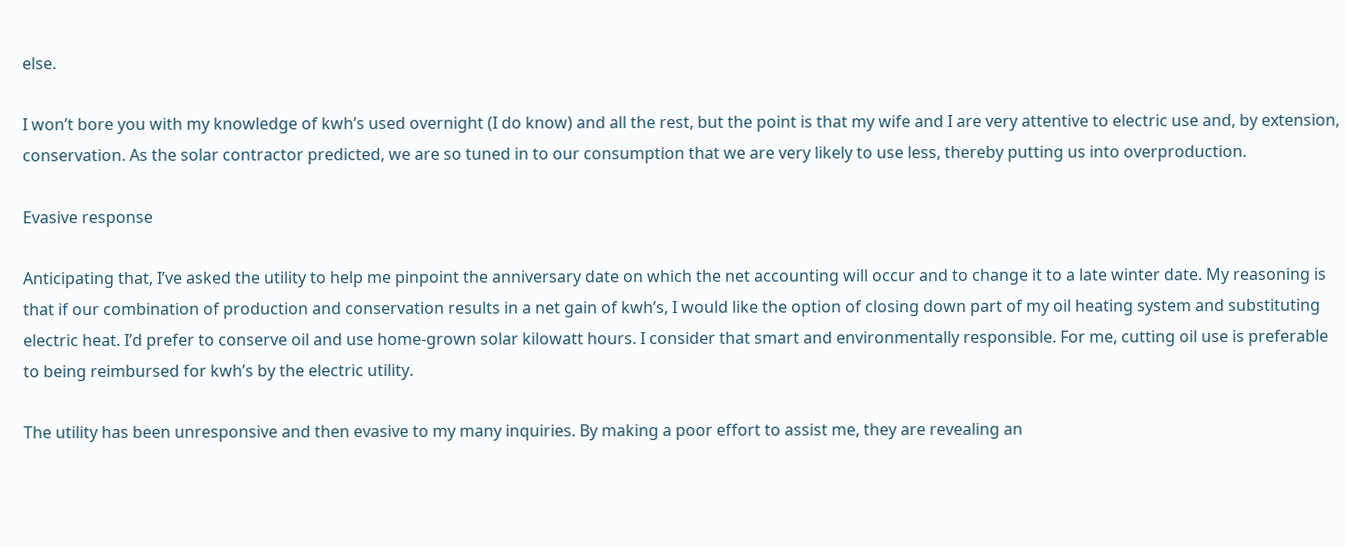else.

I won’t bore you with my knowledge of kwh’s used overnight (I do know) and all the rest, but the point is that my wife and I are very attentive to electric use and, by extension, conservation. As the solar contractor predicted, we are so tuned in to our consumption that we are very likely to use less, thereby putting us into overproduction.

Evasive response

Anticipating that, I’ve asked the utility to help me pinpoint the anniversary date on which the net accounting will occur and to change it to a late winter date. My reasoning is that if our combination of production and conservation results in a net gain of kwh’s, I would like the option of closing down part of my oil heating system and substituting electric heat. I’d prefer to conserve oil and use home-grown solar kilowatt hours. I consider that smart and environmentally responsible. For me, cutting oil use is preferable to being reimbursed for kwh’s by the electric utility.

The utility has been unresponsive and then evasive to my many inquiries. By making a poor effort to assist me, they are revealing an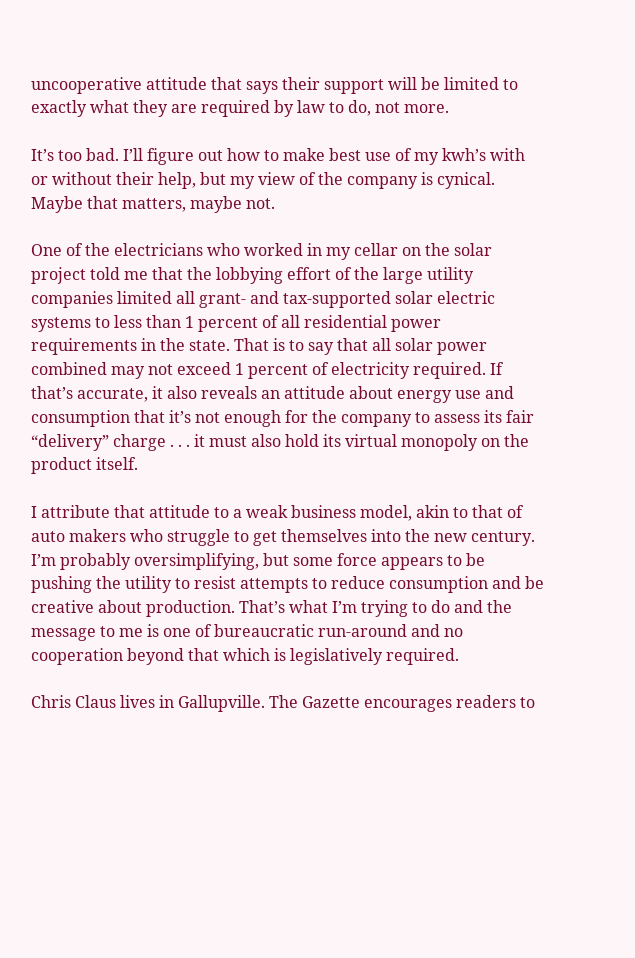uncooperative attitude that says their support will be limited to exactly what they are required by law to do, not more.

It’s too bad. I’ll figure out how to make best use of my kwh’s with or without their help, but my view of the company is cynical. Maybe that matters, maybe not.

One of the electricians who worked in my cellar on the solar project told me that the lobbying effort of the large utility companies limited all grant- and tax-supported solar electric systems to less than 1 percent of all residential power requirements in the state. That is to say that all solar power combined may not exceed 1 percent of electricity required. If that’s accurate, it also reveals an attitude about energy use and consumption that it’s not enough for the company to assess its fair “delivery” charge . . . it must also hold its virtual monopoly on the product itself.

I attribute that attitude to a weak business model, akin to that of auto makers who struggle to get themselves into the new century. I’m probably oversimplifying, but some force appears to be pushing the utility to resist attempts to reduce consumption and be creative about production. That’s what I’m trying to do and the message to me is one of bureaucratic run-around and no cooperation beyond that which is legislatively required.

Chris Claus lives in Gallupville. The Gazette encourages readers to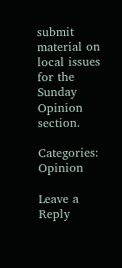submit material on local issues for the Sunday Opinion section.

Categories: Opinion

Leave a Reply